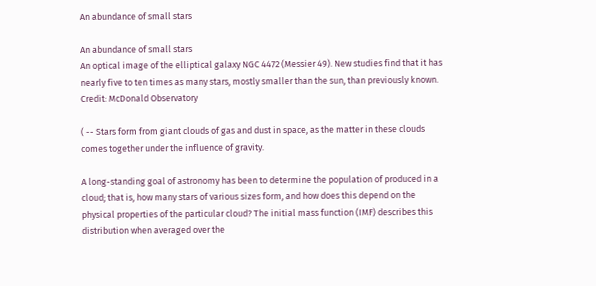An abundance of small stars

An abundance of small stars
An optical image of the elliptical galaxy NGC 4472 (Messier 49). New studies find that it has nearly five to ten times as many stars, mostly smaller than the sun, than previously known. Credit: McDonald Observatory

( -- Stars form from giant clouds of gas and dust in space, as the matter in these clouds comes together under the influence of gravity.

A long-standing goal of astronomy has been to determine the population of produced in a cloud; that is, how many stars of various sizes form, and how does this depend on the physical properties of the particular cloud? The initial mass function (IMF) describes this distribution when averaged over the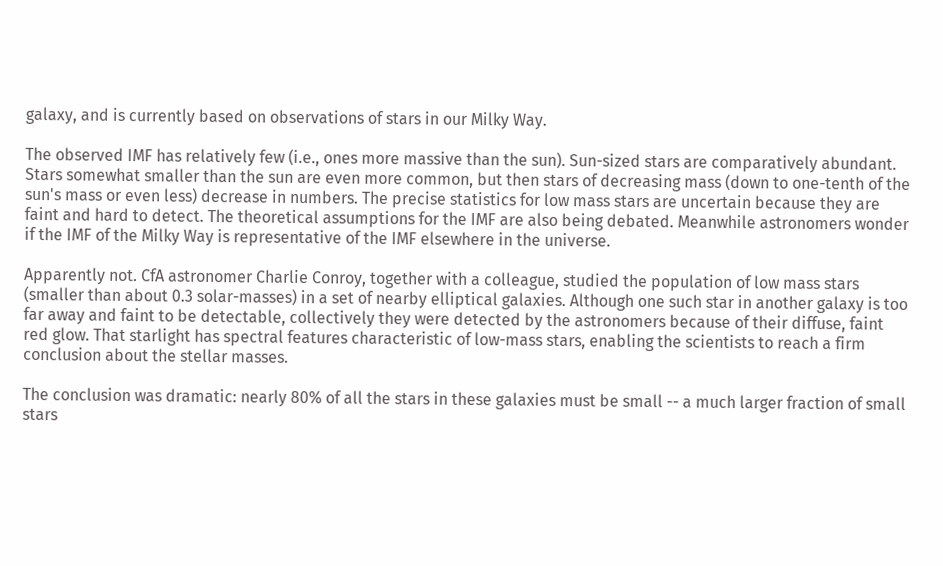galaxy, and is currently based on observations of stars in our Milky Way.

The observed IMF has relatively few (i.e., ones more massive than the sun). Sun-sized stars are comparatively abundant. Stars somewhat smaller than the sun are even more common, but then stars of decreasing mass (down to one-tenth of the sun's mass or even less) decrease in numbers. The precise statistics for low mass stars are uncertain because they are faint and hard to detect. The theoretical assumptions for the IMF are also being debated. Meanwhile astronomers wonder if the IMF of the Milky Way is representative of the IMF elsewhere in the universe.

Apparently not. CfA astronomer Charlie Conroy, together with a colleague, studied the population of low mass stars (smaller than about 0.3 solar-masses) in a set of nearby elliptical galaxies. Although one such star in another galaxy is too far away and faint to be detectable, collectively they were detected by the astronomers because of their diffuse, faint red glow. That starlight has spectral features characteristic of low-mass stars, enabling the scientists to reach a firm conclusion about the stellar masses.

The conclusion was dramatic: nearly 80% of all the stars in these galaxies must be small -- a much larger fraction of small stars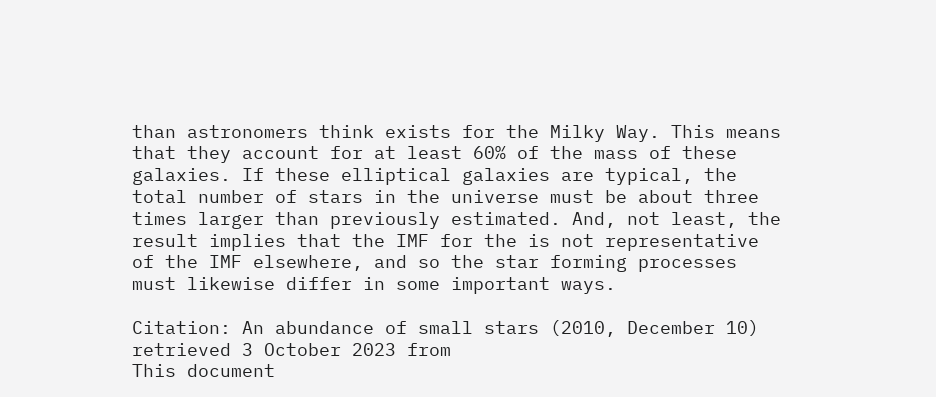than astronomers think exists for the Milky Way. This means that they account for at least 60% of the mass of these galaxies. If these elliptical galaxies are typical, the total number of stars in the universe must be about three times larger than previously estimated. And, not least, the result implies that the IMF for the is not representative of the IMF elsewhere, and so the star forming processes must likewise differ in some important ways.

Citation: An abundance of small stars (2010, December 10) retrieved 3 October 2023 from
This document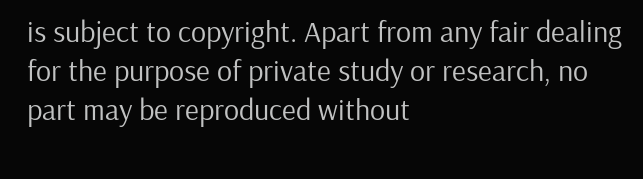is subject to copyright. Apart from any fair dealing for the purpose of private study or research, no part may be reproduced without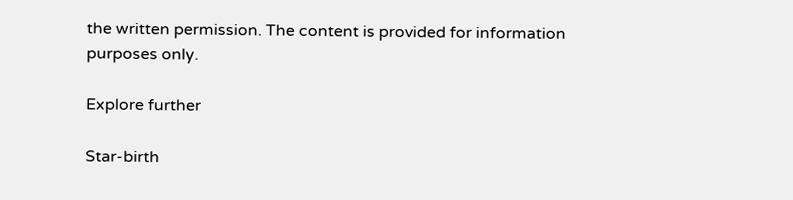the written permission. The content is provided for information purposes only.

Explore further

Star-birth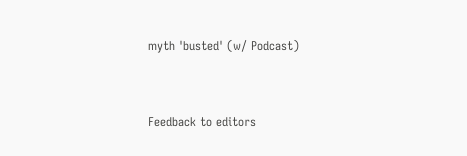myth 'busted' (w/ Podcast)


Feedback to editors